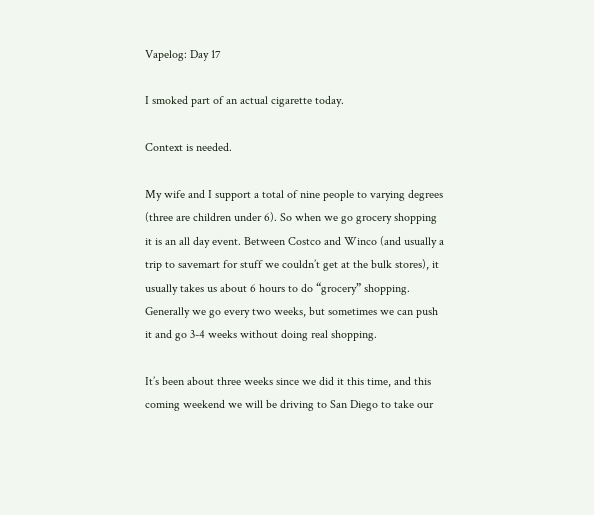Vapelog: Day 17

I smoked part of an actual cigarette today.

Context is needed.

My wife and I support a total of nine people to varying degrees (three are children under 6). So when we go grocery shopping it is an all day event. Between Costco and Winco (and usually a trip to savemart for stuff we couldn’t get at the bulk stores), it usually takes us about 6 hours to do “grocery” shopping. Generally we go every two weeks, but sometimes we can push it and go 3-4 weeks without doing real shopping.

It’s been about three weeks since we did it this time, and this coming weekend we will be driving to San Diego to take our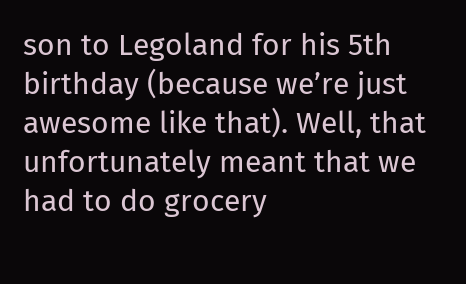son to Legoland for his 5th birthday (because we’re just awesome like that). Well, that unfortunately meant that we had to do grocery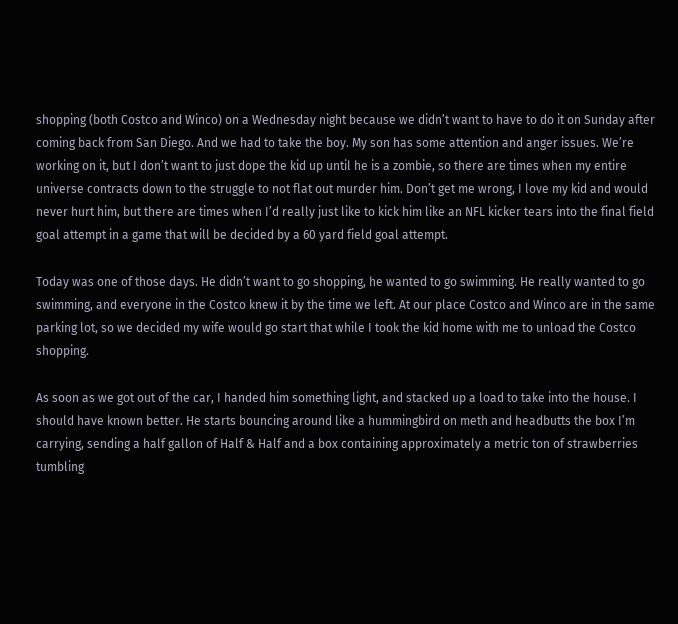shopping (both Costco and Winco) on a Wednesday night because we didn’t want to have to do it on Sunday after coming back from San Diego. And we had to take the boy. My son has some attention and anger issues. We’re working on it, but I don’t want to just dope the kid up until he is a zombie, so there are times when my entire universe contracts down to the struggle to not flat out murder him. Don’t get me wrong, I love my kid and would never hurt him, but there are times when I’d really just like to kick him like an NFL kicker tears into the final field goal attempt in a game that will be decided by a 60 yard field goal attempt.

Today was one of those days. He didn’t want to go shopping, he wanted to go swimming. He really wanted to go swimming, and everyone in the Costco knew it by the time we left. At our place Costco and Winco are in the same parking lot, so we decided my wife would go start that while I took the kid home with me to unload the Costco shopping.

As soon as we got out of the car, I handed him something light, and stacked up a load to take into the house. I should have known better. He starts bouncing around like a hummingbird on meth and headbutts the box I’m carrying, sending a half gallon of Half & Half and a box containing approximately a metric ton of strawberries tumbling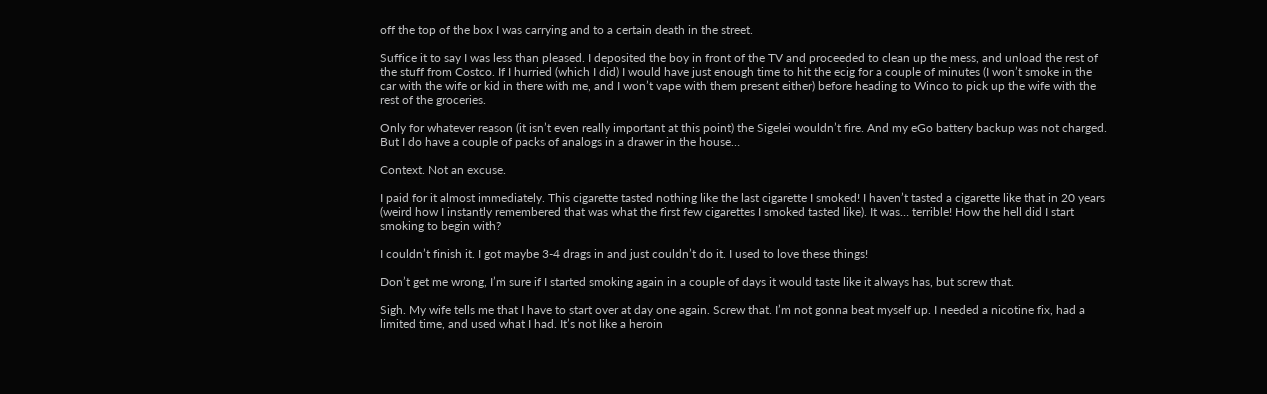off the top of the box I was carrying and to a certain death in the street.

Suffice it to say I was less than pleased. I deposited the boy in front of the TV and proceeded to clean up the mess, and unload the rest of the stuff from Costco. If I hurried (which I did) I would have just enough time to hit the ecig for a couple of minutes (I won’t smoke in the car with the wife or kid in there with me, and I won’t vape with them present either) before heading to Winco to pick up the wife with the rest of the groceries.

Only for whatever reason (it isn’t even really important at this point) the Sigelei wouldn’t fire. And my eGo battery backup was not charged. But I do have a couple of packs of analogs in a drawer in the house…

Context. Not an excuse.

I paid for it almost immediately. This cigarette tasted nothing like the last cigarette I smoked! I haven’t tasted a cigarette like that in 20 years (weird how I instantly remembered that was what the first few cigarettes I smoked tasted like). It was… terrible! How the hell did I start smoking to begin with?

I couldn’t finish it. I got maybe 3-4 drags in and just couldn’t do it. I used to love these things!

Don’t get me wrong, I’m sure if I started smoking again in a couple of days it would taste like it always has, but screw that.

Sigh. My wife tells me that I have to start over at day one again. Screw that. I’m not gonna beat myself up. I needed a nicotine fix, had a limited time, and used what I had. It’s not like a heroin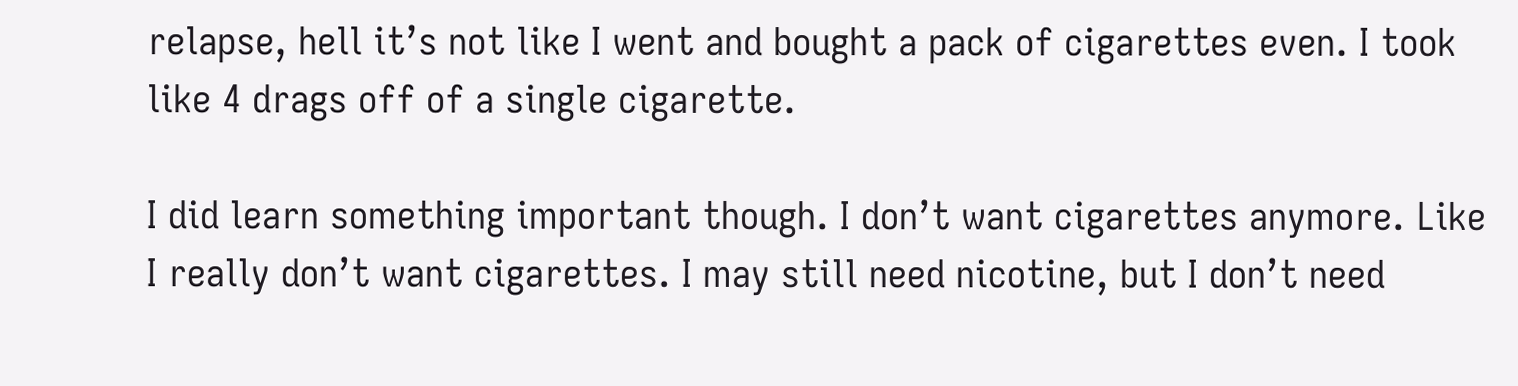relapse, hell it’s not like I went and bought a pack of cigarettes even. I took like 4 drags off of a single cigarette.

I did learn something important though. I don’t want cigarettes anymore. Like I really don’t want cigarettes. I may still need nicotine, but I don’t need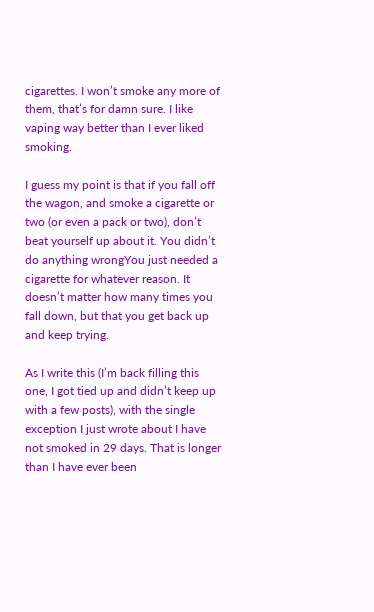cigarettes. I won’t smoke any more of them, that’s for damn sure. I like vaping way better than I ever liked smoking.

I guess my point is that if you fall off the wagon, and smoke a cigarette or two (or even a pack or two), don’t beat yourself up about it. You didn’t do anything wrongYou just needed a cigarette for whatever reason. It doesn’t matter how many times you fall down, but that you get back up and keep trying.

As I write this (I’m back filling this one, I got tied up and didn’t keep up with a few posts), with the single exception I just wrote about I have not smoked in 29 days. That is longer than I have ever been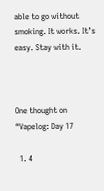able to go without smoking. It works. It’s easy. Stay with it.



One thought on “Vapelog: Day 17

  1. 4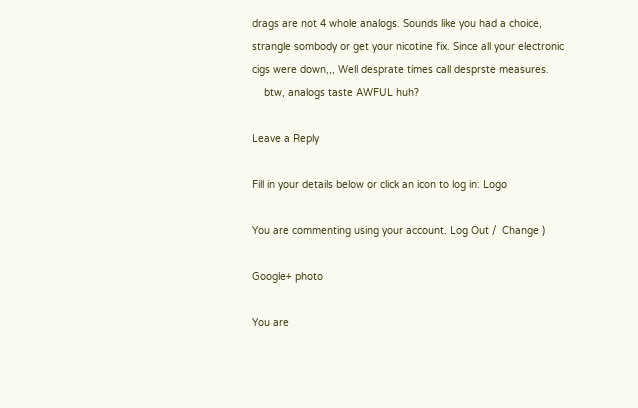drags are not 4 whole analogs. Sounds like you had a choice, strangle sombody or get your nicotine fix. Since all your electronic cigs were down,,, Well desprate times call desprste measures.
    btw, analogs taste AWFUL huh?

Leave a Reply

Fill in your details below or click an icon to log in: Logo

You are commenting using your account. Log Out /  Change )

Google+ photo

You are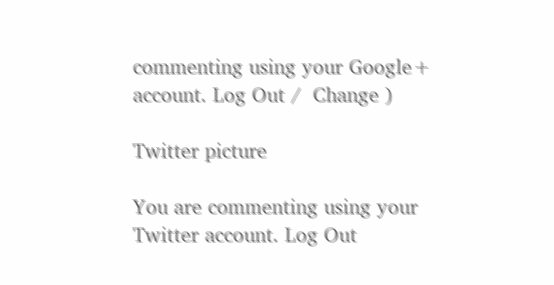commenting using your Google+ account. Log Out /  Change )

Twitter picture

You are commenting using your Twitter account. Log Out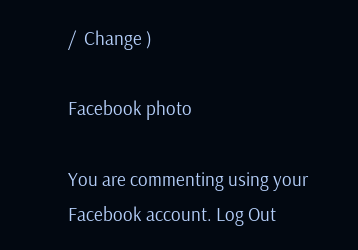/  Change )

Facebook photo

You are commenting using your Facebook account. Log Out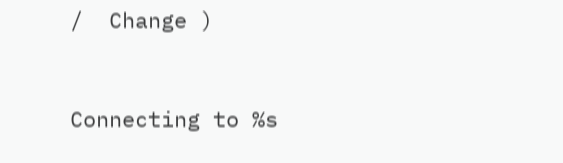/  Change )


Connecting to %s